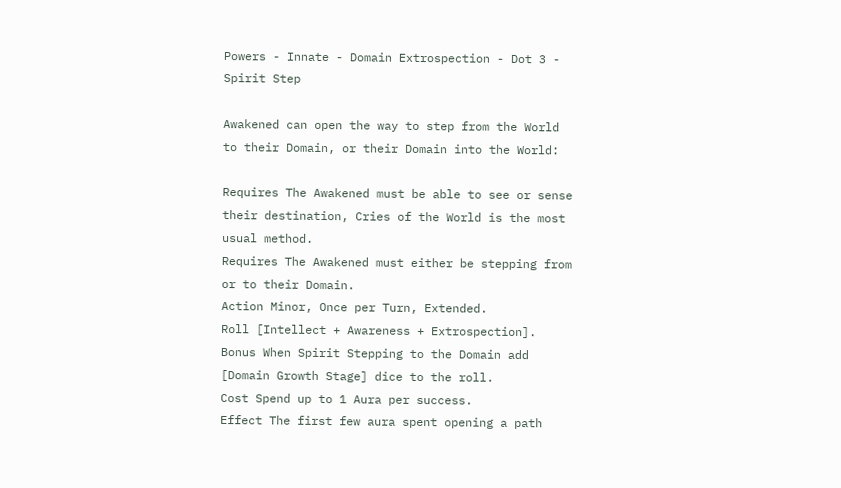Powers - Innate - Domain Extrospection - Dot 3 - Spirit Step

Awakened can open the way to step from the World to their Domain, or their Domain into the World:

Requires The Awakened must be able to see or sense their destination, Cries of the World is the most usual method.
Requires The Awakened must either be stepping from or to their Domain.
Action Minor, Once per Turn, Extended.
Roll [Intellect + Awareness + Extrospection].
Bonus When Spirit Stepping to the Domain add [Domain Growth Stage] dice to the roll.
Cost Spend up to 1 Aura per success.
Effect The first few aura spent opening a path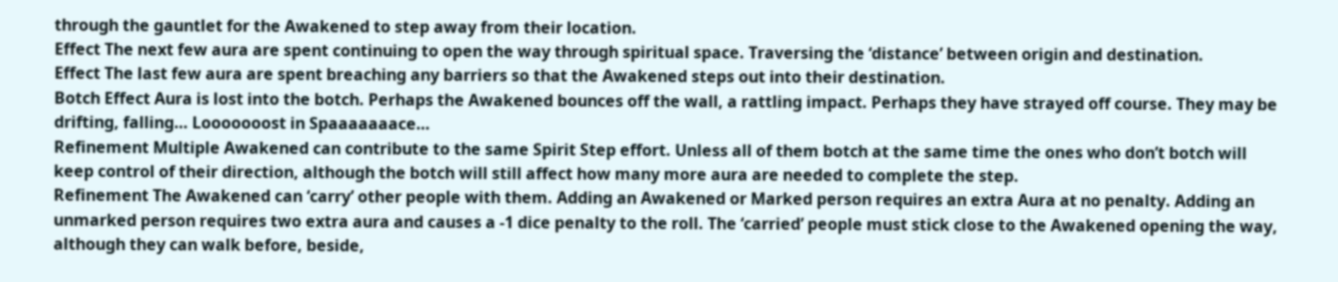through the gauntlet for the Awakened to step away from their location.
Effect The next few aura are spent continuing to open the way through spiritual space. Traversing the ‘distance’ between origin and destination.
Effect The last few aura are spent breaching any barriers so that the Awakened steps out into their destination.
Botch Effect Aura is lost into the botch. Perhaps the Awakened bounces off the wall, a rattling impact. Perhaps they have strayed off course. They may be drifting, falling… Looooooost in Spaaaaaaace…
Refinement Multiple Awakened can contribute to the same Spirit Step effort. Unless all of them botch at the same time the ones who don’t botch will keep control of their direction, although the botch will still affect how many more aura are needed to complete the step.
Refinement The Awakened can ‘carry’ other people with them. Adding an Awakened or Marked person requires an extra Aura at no penalty. Adding an unmarked person requires two extra aura and causes a -1 dice penalty to the roll. The ‘carried’ people must stick close to the Awakened opening the way, although they can walk before, beside,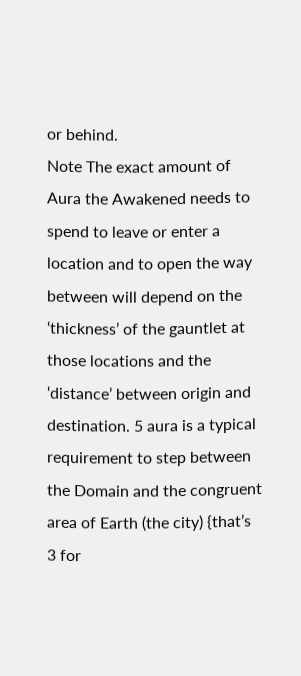or behind.
Note The exact amount of Aura the Awakened needs to spend to leave or enter a location and to open the way between will depend on the ‘thickness’ of the gauntlet at those locations and the ‘distance’ between origin and destination. 5 aura is a typical requirement to step between the Domain and the congruent area of Earth (the city) {that’s 3 for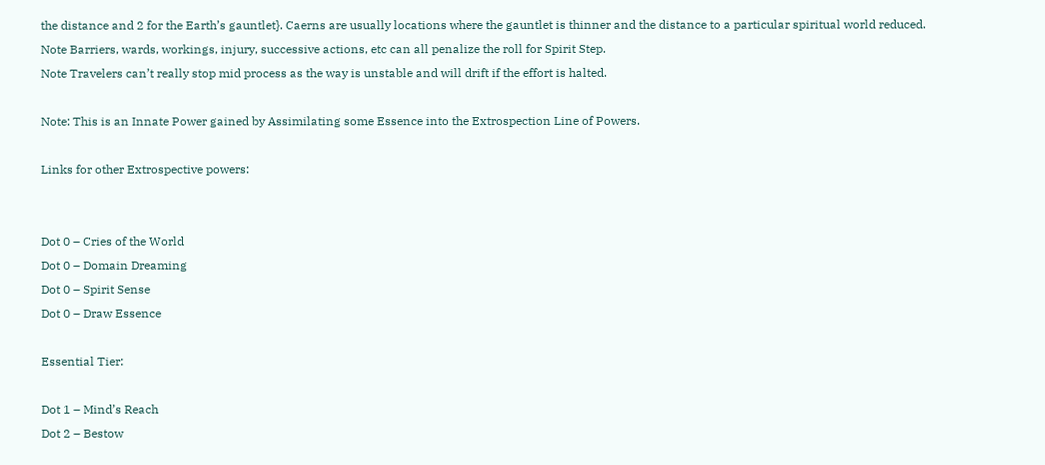the distance and 2 for the Earth’s gauntlet}. Caerns are usually locations where the gauntlet is thinner and the distance to a particular spiritual world reduced.
Note Barriers, wards, workings, injury, successive actions, etc can all penalize the roll for Spirit Step.
Note Travelers can’t really stop mid process as the way is unstable and will drift if the effort is halted.

Note: This is an Innate Power gained by Assimilating some Essence into the Extrospection Line of Powers.

Links for other Extrospective powers:


Dot 0 – Cries of the World
Dot 0 – Domain Dreaming
Dot 0 – Spirit Sense
Dot 0 – Draw Essence

Essential Tier:

Dot 1 – Mind’s Reach
Dot 2 – Bestow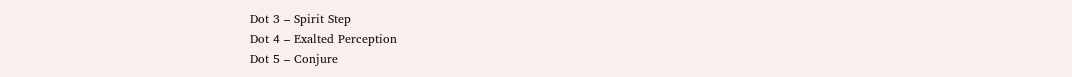Dot 3 – Spirit Step
Dot 4 – Exalted Perception
Dot 5 – Conjure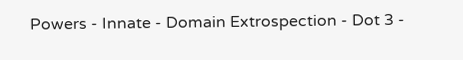Powers - Innate - Domain Extrospection - Dot 3 -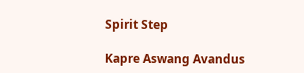Spirit Step

Kapre Aswang Avandus